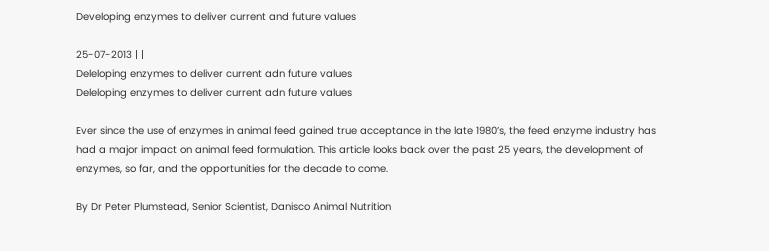Developing enzymes to deliver current and future values

25-07-2013 | |
Deleloping enzymes to deliver current adn future values
Deleloping enzymes to deliver current adn future values

Ever since the use of enzymes in animal feed gained true acceptance in the late 1980’s, the feed enzyme industry has had a major impact on animal feed formulation. This article looks back over the past 25 years, the development of enzymes, so far, and the opportunities for the decade to come.

By Dr Peter Plumstead, Senior Scientist, Danisco Animal Nutrition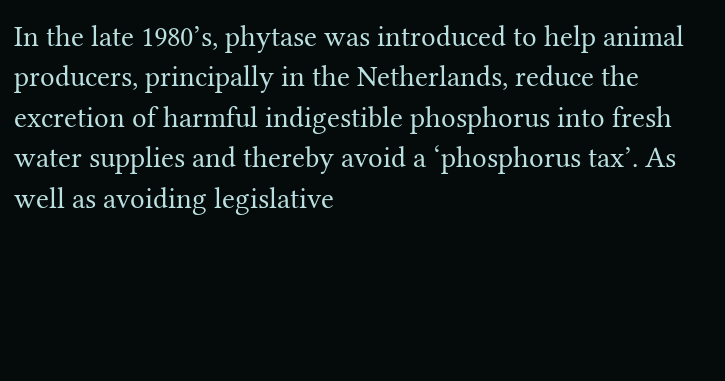In the late 1980’s, phytase was introduced to help animal producers, principally in the Netherlands, reduce the excretion of harmful indigestible phosphorus into fresh water supplies and thereby avoid a ‘phosphorus tax’. As well as avoiding legislative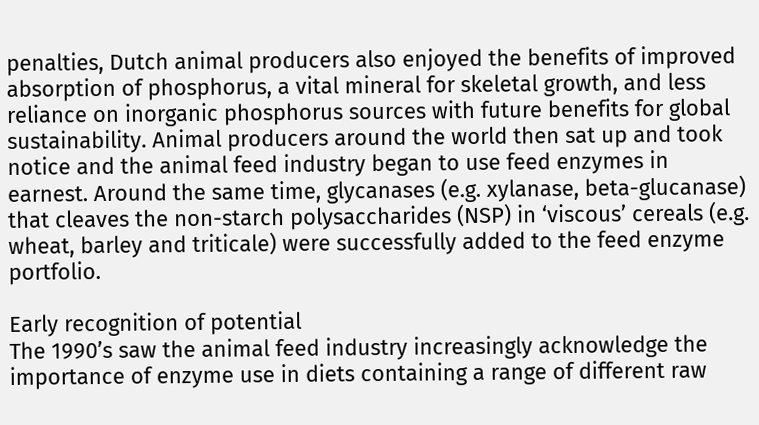penalties, Dutch animal producers also enjoyed the benefits of improved absorption of phosphorus, a vital mineral for skeletal growth, and less reliance on inorganic phosphorus sources with future benefits for global sustainability. Animal producers around the world then sat up and took notice and the animal feed industry began to use feed enzymes in earnest. Around the same time, glycanases (e.g. xylanase, beta-glucanase) that cleaves the non-starch polysaccharides (NSP) in ‘viscous’ cereals (e.g. wheat, barley and triticale) were successfully added to the feed enzyme portfolio.

Early recognition of potential
The 1990’s saw the animal feed industry increasingly acknowledge the importance of enzyme use in diets containing a range of different raw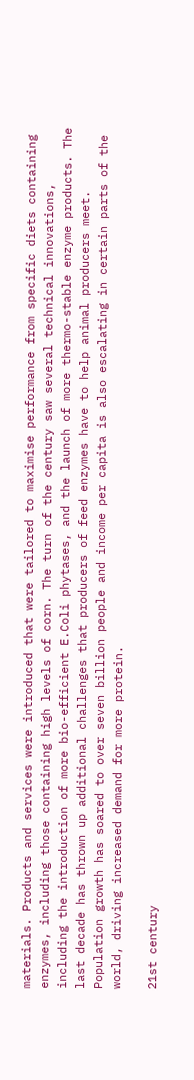materials. Products and services were introduced that were tailored to maximise performance from specific diets containing enzymes, including those containing high levels of corn. The turn of the century saw several technical innovations, including the introduction of more bio-efficient E.Coli phytases, and the launch of more thermo-stable enzyme products. The last decade has thrown up additional challenges that producers of feed enzymes have to help animal producers meet. Population growth has soared to over seven billion people and income per capita is also escalating in certain parts of the world, driving increased demand for more protein.

21st century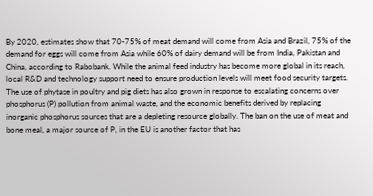By 2020, estimates show that 70-75% of meat demand will come from Asia and Brazil, 75% of the demand for eggs will come from Asia while 60% of dairy demand will be from India, Pakistan and China, according to Rabobank. While the animal feed industry has become more global in its reach, local R&D and technology support need to ensure production levels will meet food security targets. The use of phytase in poultry and pig diets has also grown in response to escalating concerns over phosphorus (P) pollution from animal waste, and the economic benefits derived by replacing inorganic phosphorus sources that are a depleting resource globally. The ban on the use of meat and bone meal, a major source of P, in the EU is another factor that has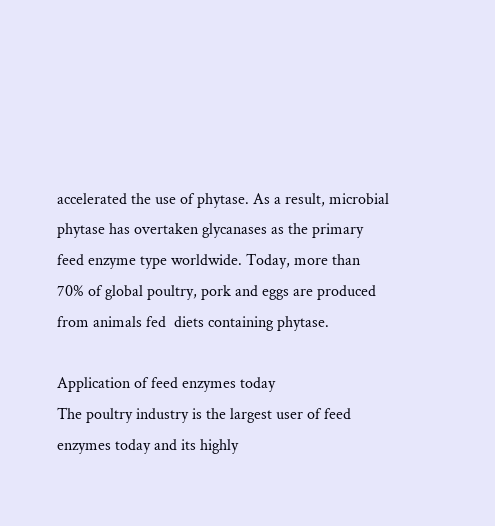accelerated the use of phytase. As a result, microbial phytase has overtaken glycanases as the primary feed enzyme type worldwide. Today, more than 70% of global poultry, pork and eggs are produced from animals fed  diets containing phytase.

Application of feed enzymes today
The poultry industry is the largest user of feed enzymes today and its highly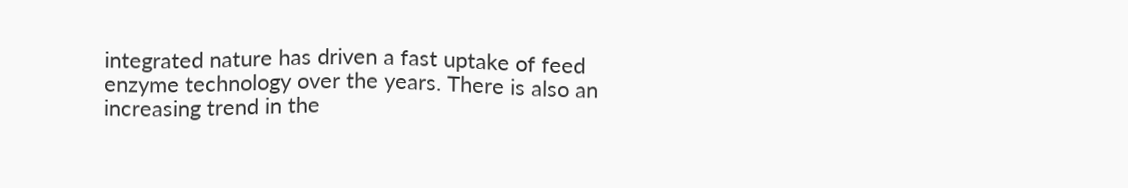integrated nature has driven a fast uptake of feed enzyme technology over the years. There is also an increasing trend in the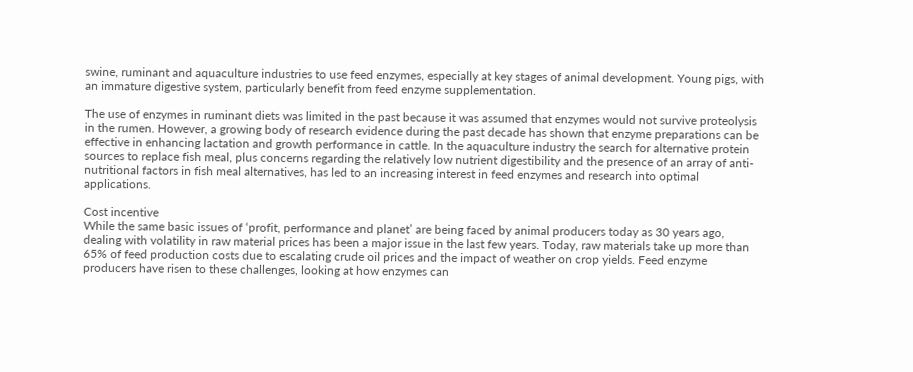swine, ruminant and aquaculture industries to use feed enzymes, especially at key stages of animal development. Young pigs, with an immature digestive system, particularly benefit from feed enzyme supplementation.

The use of enzymes in ruminant diets was limited in the past because it was assumed that enzymes would not survive proteolysis in the rumen. However, a growing body of research evidence during the past decade has shown that enzyme preparations can be effective in enhancing lactation and growth performance in cattle. In the aquaculture industry the search for alternative protein sources to replace fish meal, plus concerns regarding the relatively low nutrient digestibility and the presence of an array of anti-nutritional factors in fish meal alternatives, has led to an increasing interest in feed enzymes and research into optimal applications.

Cost incentive
While the same basic issues of ‘profit, performance and planet’ are being faced by animal producers today as 30 years ago, dealing with volatility in raw material prices has been a major issue in the last few years. Today, raw materials take up more than 65% of feed production costs due to escalating crude oil prices and the impact of weather on crop yields. Feed enzyme producers have risen to these challenges, looking at how enzymes can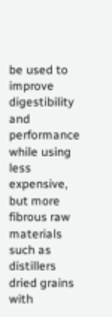be used to improve digestibility and performance while using less expensive, but more fibrous raw materials such as distillers dried grains with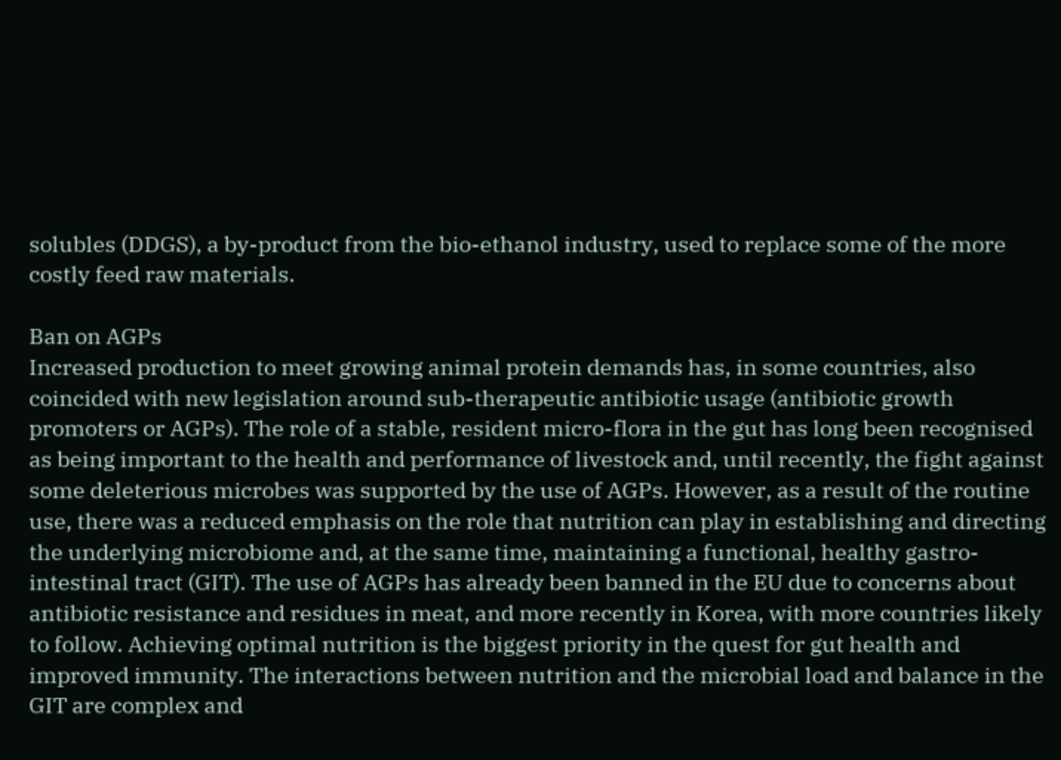solubles (DDGS), a by-product from the bio-ethanol industry, used to replace some of the more costly feed raw materials.

Ban on AGPs
Increased production to meet growing animal protein demands has, in some countries, also coincided with new legislation around sub-therapeutic antibiotic usage (antibiotic growth promoters or AGPs). The role of a stable, resident micro-flora in the gut has long been recognised as being important to the health and performance of livestock and, until recently, the fight against some deleterious microbes was supported by the use of AGPs. However, as a result of the routine use, there was a reduced emphasis on the role that nutrition can play in establishing and directing the underlying microbiome and, at the same time, maintaining a functional, healthy gastro-intestinal tract (GIT). The use of AGPs has already been banned in the EU due to concerns about antibiotic resistance and residues in meat, and more recently in Korea, with more countries likely to follow. Achieving optimal nutrition is the biggest priority in the quest for gut health and improved immunity. The interactions between nutrition and the microbial load and balance in the GIT are complex and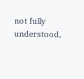not fully understood,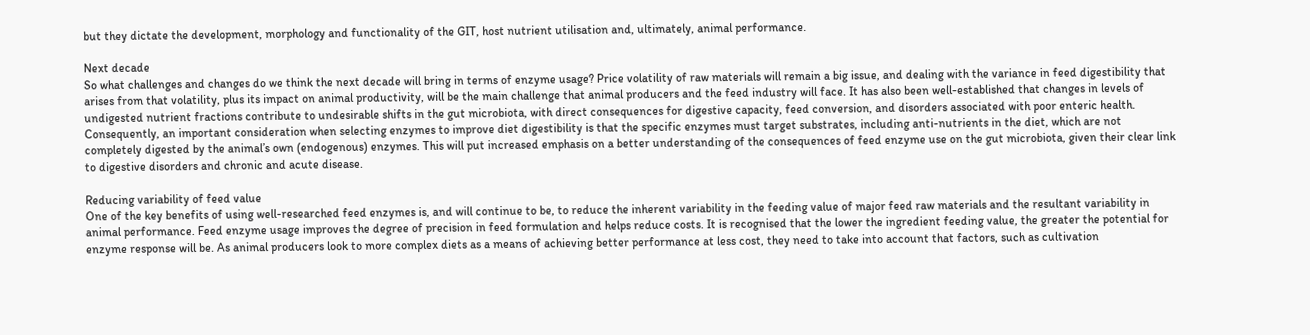but they dictate the development, morphology and functionality of the GIT, host nutrient utilisation and, ultimately, animal performance.

Next decade
So what challenges and changes do we think the next decade will bring in terms of enzyme usage? Price volatility of raw materials will remain a big issue, and dealing with the variance in feed digestibility that arises from that volatility, plus its impact on animal productivity, will be the main challenge that animal producers and the feed industry will face. It has also been well-established that changes in levels of undigested nutrient fractions contribute to undesirable shifts in the gut microbiota, with direct consequences for digestive capacity, feed conversion, and disorders associated with poor enteric health. Consequently, an important consideration when selecting enzymes to improve diet digestibility is that the specific enzymes must target substrates, including anti-nutrients in the diet, which are not completely digested by the animal’s own (endogenous) enzymes. This will put increased emphasis on a better understanding of the consequences of feed enzyme use on the gut microbiota, given their clear link to digestive disorders and chronic and acute disease.

Reducing variability of feed value
One of the key benefits of using well-researched feed enzymes is, and will continue to be, to reduce the inherent variability in the feeding value of major feed raw materials and the resultant variability in animal performance. Feed enzyme usage improves the degree of precision in feed formulation and helps reduce costs. It is recognised that the lower the ingredient feeding value, the greater the potential for enzyme response will be. As animal producers look to more complex diets as a means of achieving better performance at less cost, they need to take into account that factors, such as cultivation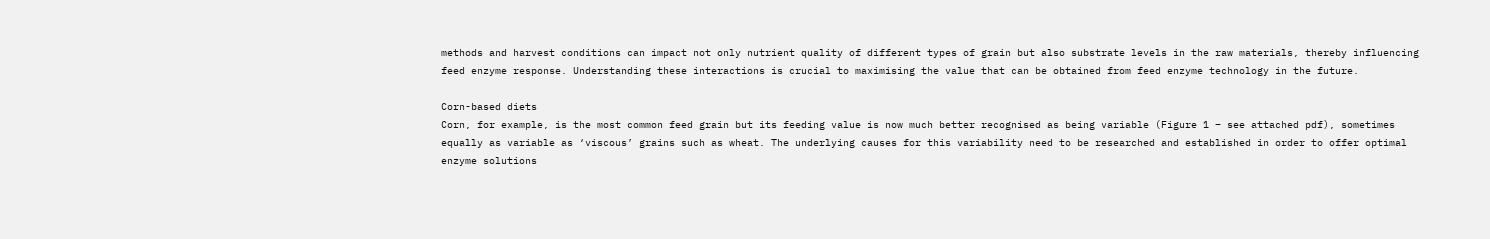methods and harvest conditions can impact not only nutrient quality of different types of grain but also substrate levels in the raw materials, thereby influencing feed enzyme response. Understanding these interactions is crucial to maximising the value that can be obtained from feed enzyme technology in the future.

Corn-based diets
Corn, for example, is the most common feed grain but its feeding value is now much better recognised as being variable (Figure 1 – see attached pdf), sometimes equally as variable as ‘viscous’ grains such as wheat. The underlying causes for this variability need to be researched and established in order to offer optimal enzyme solutions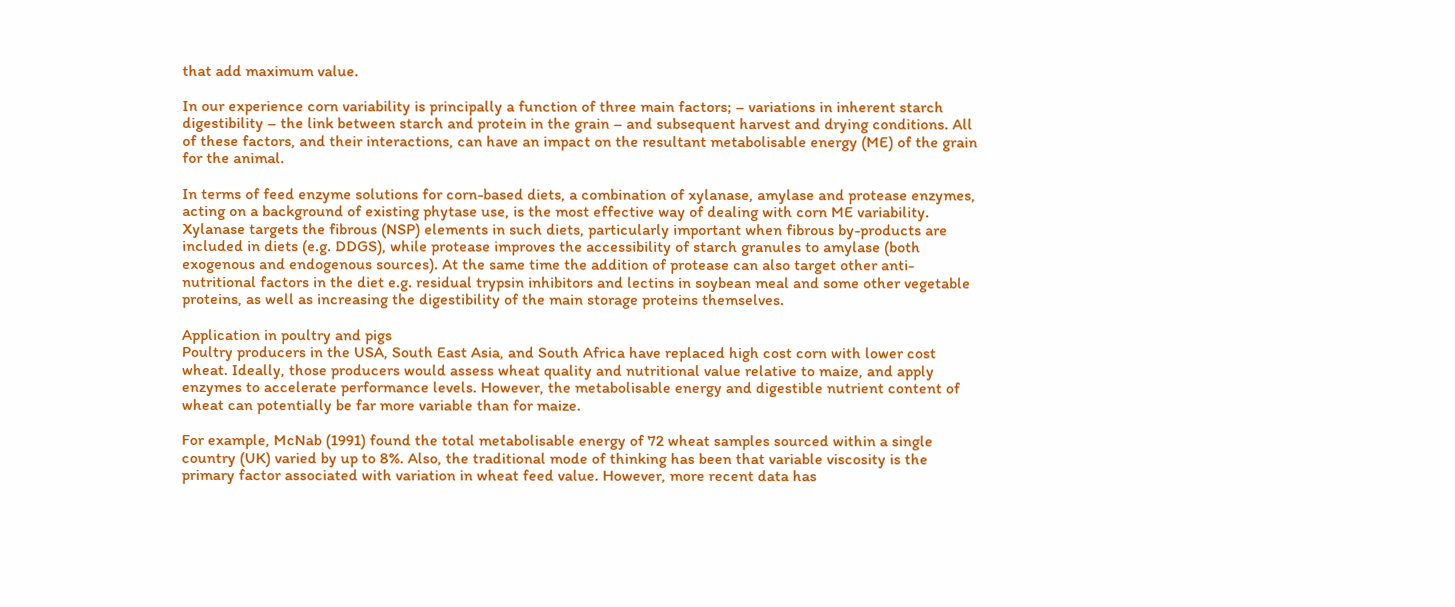that add maximum value.

In our experience corn variability is principally a function of three main factors; – variations in inherent starch digestibility – the link between starch and protein in the grain – and subsequent harvest and drying conditions. All of these factors, and their interactions, can have an impact on the resultant metabolisable energy (ME) of the grain for the animal.

In terms of feed enzyme solutions for corn-based diets, a combination of xylanase, amylase and protease enzymes, acting on a background of existing phytase use, is the most effective way of dealing with corn ME variability. Xylanase targets the fibrous (NSP) elements in such diets, particularly important when fibrous by-products are included in diets (e.g. DDGS), while protease improves the accessibility of starch granules to amylase (both exogenous and endogenous sources). At the same time the addition of protease can also target other anti-nutritional factors in the diet e.g. residual trypsin inhibitors and lectins in soybean meal and some other vegetable proteins, as well as increasing the digestibility of the main storage proteins themselves.

Application in poultry and pigs
Poultry producers in the USA, South East Asia, and South Africa have replaced high cost corn with lower cost wheat. Ideally, those producers would assess wheat quality and nutritional value relative to maize, and apply enzymes to accelerate performance levels. However, the metabolisable energy and digestible nutrient content of wheat can potentially be far more variable than for maize.

For example, McNab (1991) found the total metabolisable energy of 72 wheat samples sourced within a single country (UK) varied by up to 8%. Also, the traditional mode of thinking has been that variable viscosity is the primary factor associated with variation in wheat feed value. However, more recent data has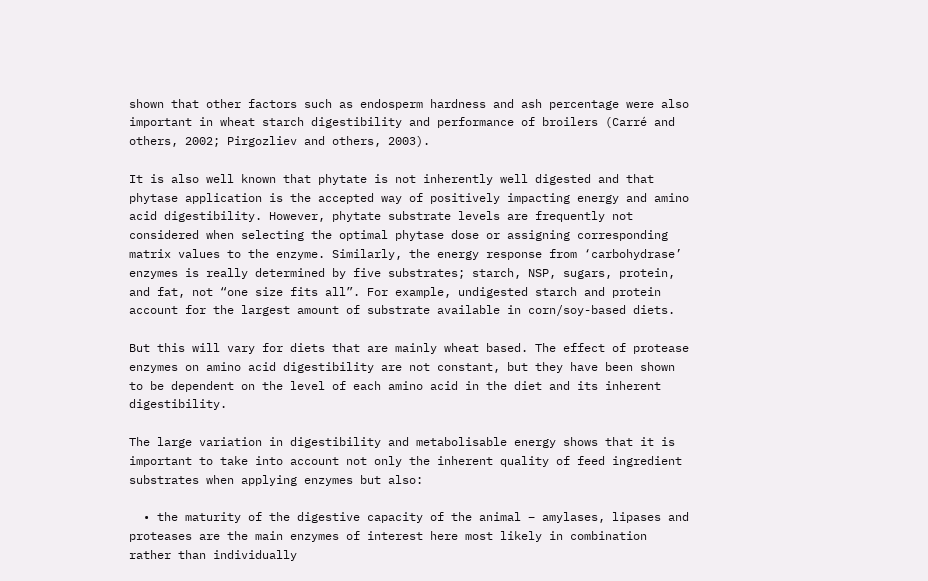shown that other factors such as endosperm hardness and ash percentage were also important in wheat starch digestibility and performance of broilers (Carré and others, 2002; Pirgozliev and others, 2003).

It is also well known that phytate is not inherently well digested and that phytase application is the accepted way of positively impacting energy and amino acid digestibility. However, phytate substrate levels are frequently not considered when selecting the optimal phytase dose or assigning corresponding matrix values to the enzyme. Similarly, the energy response from ‘carbohydrase’ enzymes is really determined by five substrates; starch, NSP, sugars, protein, and fat, not “one size fits all”. For example, undigested starch and protein account for the largest amount of substrate available in corn/soy-based diets.

But this will vary for diets that are mainly wheat based. The effect of protease enzymes on amino acid digestibility are not constant, but they have been shown to be dependent on the level of each amino acid in the diet and its inherent digestibility.

The large variation in digestibility and metabolisable energy shows that it is important to take into account not only the inherent quality of feed ingredient substrates when applying enzymes but also:

  • the maturity of the digestive capacity of the animal – amylases, lipases and proteases are the main enzymes of interest here most likely in combination rather than individually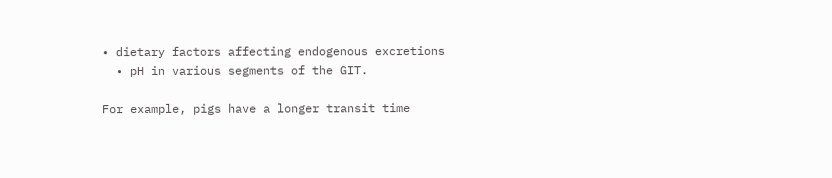• dietary factors affecting endogenous excretions
  • pH in various segments of the GIT.

For example, pigs have a longer transit time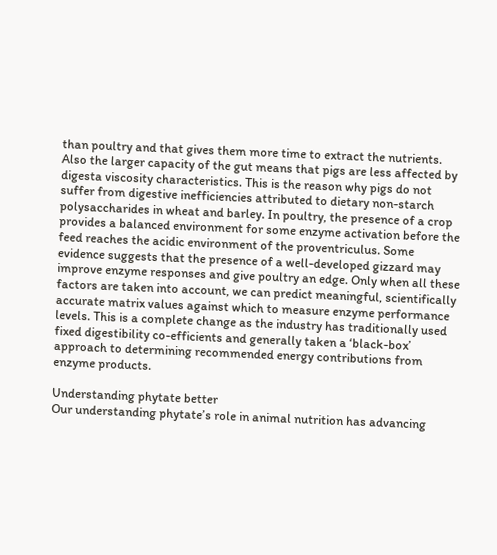than poultry and that gives them more time to extract the nutrients. Also the larger capacity of the gut means that pigs are less affected by digesta viscosity characteristics. This is the reason why pigs do not suffer from digestive inefficiencies attributed to dietary non-starch polysaccharides in wheat and barley. In poultry, the presence of a crop provides a balanced environment for some enzyme activation before the feed reaches the acidic environment of the proventriculus. Some evidence suggests that the presence of a well-developed gizzard may improve enzyme responses and give poultry an edge. Only when all these factors are taken into account, we can predict meaningful, scientifically accurate matrix values against which to measure enzyme performance levels. This is a complete change as the industry has traditionally used fixed digestibility co-efficients and generally taken a ‘black-box’ approach to determining recommended energy contributions from enzyme products.

Understanding phytate better
Our understanding phytate’s role in animal nutrition has advancing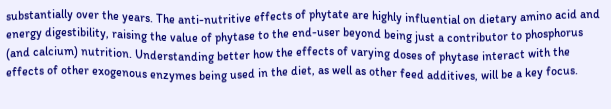substantially over the years. The anti-nutritive effects of phytate are highly influential on dietary amino acid and energy digestibility, raising the value of phytase to the end-user beyond being just a contributor to phosphorus (and calcium) nutrition. Understanding better how the effects of varying doses of phytase interact with the effects of other exogenous enzymes being used in the diet, as well as other feed additives, will be a key focus.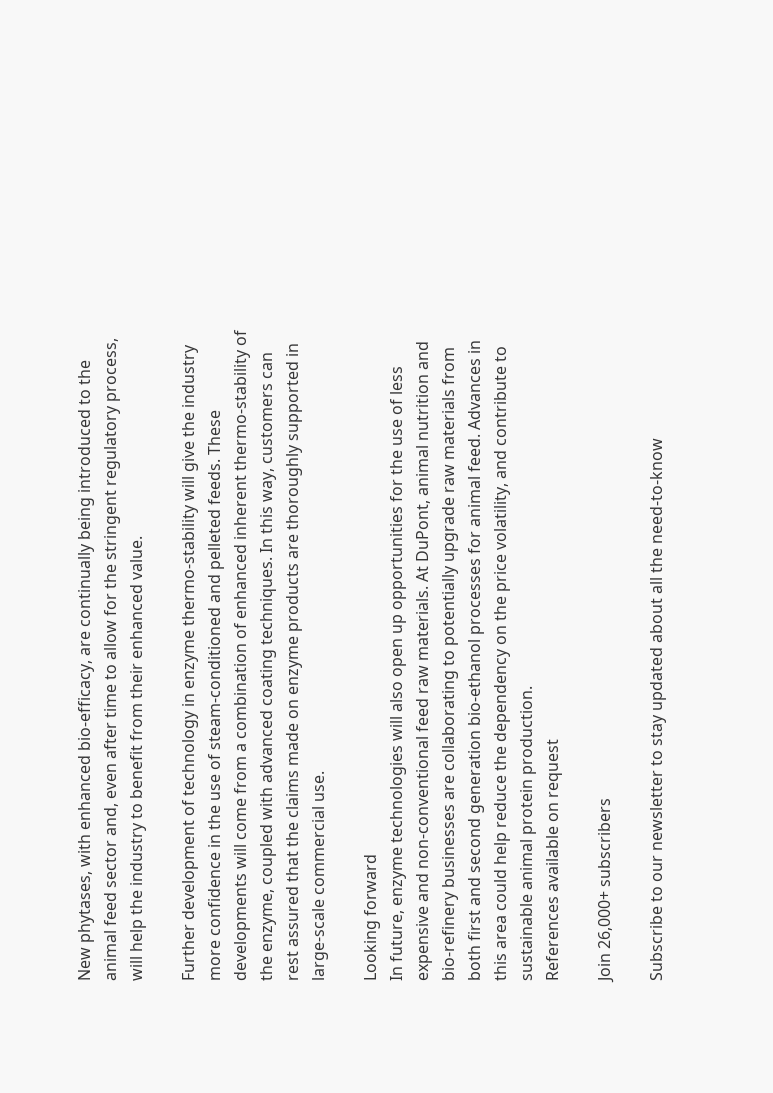New phytases, with enhanced bio-efficacy, are continually being introduced to the animal feed sector and, even after time to allow for the stringent regulatory process, will help the industry to benefit from their enhanced value.

Further development of technology in enzyme thermo-stability will give the industry more confidence in the use of steam-conditioned and pelleted feeds. These developments will come from a combination of enhanced inherent thermo-stability of the enzyme, coupled with advanced coating techniques. In this way, customers can rest assured that the claims made on enzyme products are thoroughly supported in large-scale commercial use.

Looking forward
In future, enzyme technologies will also open up opportunities for the use of less expensive and non-conventional feed raw materials. At DuPont, animal nutrition and bio-refinery businesses are collaborating to potentially upgrade raw materials from both first and second generation bio-ethanol processes for animal feed. Advances in this area could help reduce the dependency on the price volatility, and contribute to sustainable animal protein production.
References available on request

Join 26,000+ subscribers

Subscribe to our newsletter to stay updated about all the need-to-know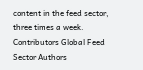content in the feed sector, three times a week.
Contributors Global Feed Sector Authors